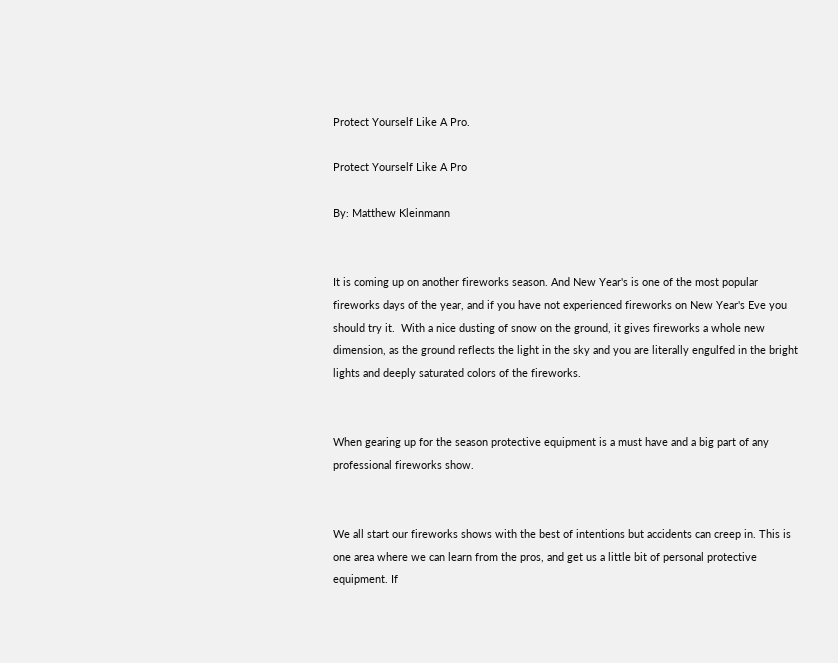Protect Yourself Like A Pro.

Protect Yourself Like A Pro

By: Matthew Kleinmann


It is coming up on another fireworks season. And New Year's is one of the most popular fireworks days of the year, and if you have not experienced fireworks on New Year's Eve you should try it.  With a nice dusting of snow on the ground, it gives fireworks a whole new dimension, as the ground reflects the light in the sky and you are literally engulfed in the bright lights and deeply saturated colors of the fireworks.


When gearing up for the season protective equipment is a must have and a big part of any professional fireworks show.


We all start our fireworks shows with the best of intentions but accidents can creep in. This is one area where we can learn from the pros, and get us a little bit of personal protective equipment. If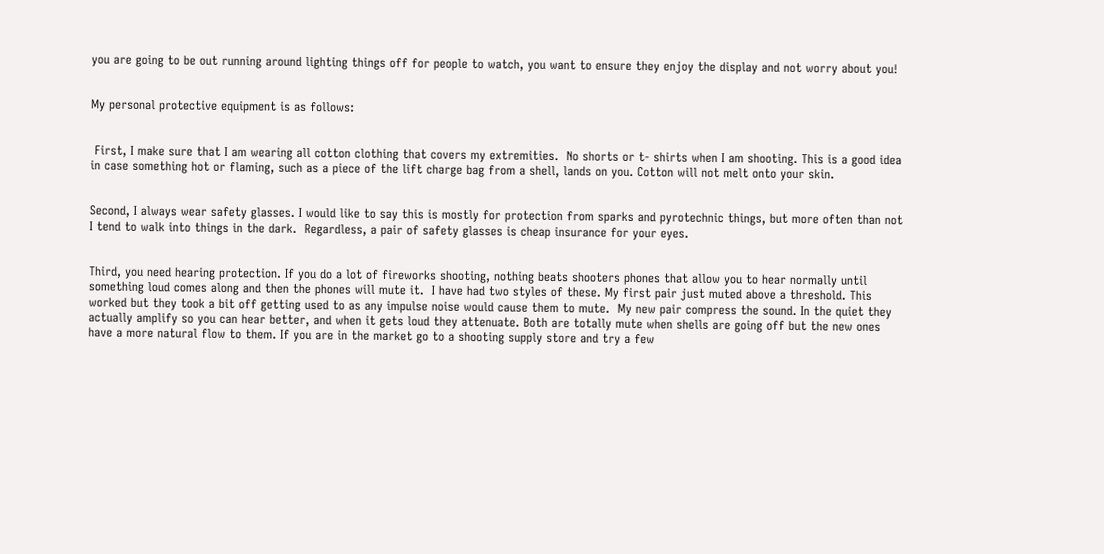you are going to be out running around lighting things off for people to watch, you want to ensure they enjoy the display and not worry about you!


My personal protective equipment is as follows:


 First, I make sure that I am wearing all cotton clothing that covers my extremities.  No shorts or t- shirts when I am shooting. This is a good idea in case something hot or flaming, such as a piece of the lift charge bag from a shell, lands on you. Cotton will not melt onto your skin.


Second, I always wear safety glasses. I would like to say this is mostly for protection from sparks and pyrotechnic things, but more often than not I tend to walk into things in the dark.  Regardless, a pair of safety glasses is cheap insurance for your eyes.


Third, you need hearing protection. If you do a lot of fireworks shooting, nothing beats shooters phones that allow you to hear normally until something loud comes along and then the phones will mute it.  I have had two styles of these. My first pair just muted above a threshold. This worked but they took a bit off getting used to as any impulse noise would cause them to mute.  My new pair compress the sound. In the quiet they actually amplify so you can hear better, and when it gets loud they attenuate. Both are totally mute when shells are going off but the new ones have a more natural flow to them. If you are in the market go to a shooting supply store and try a few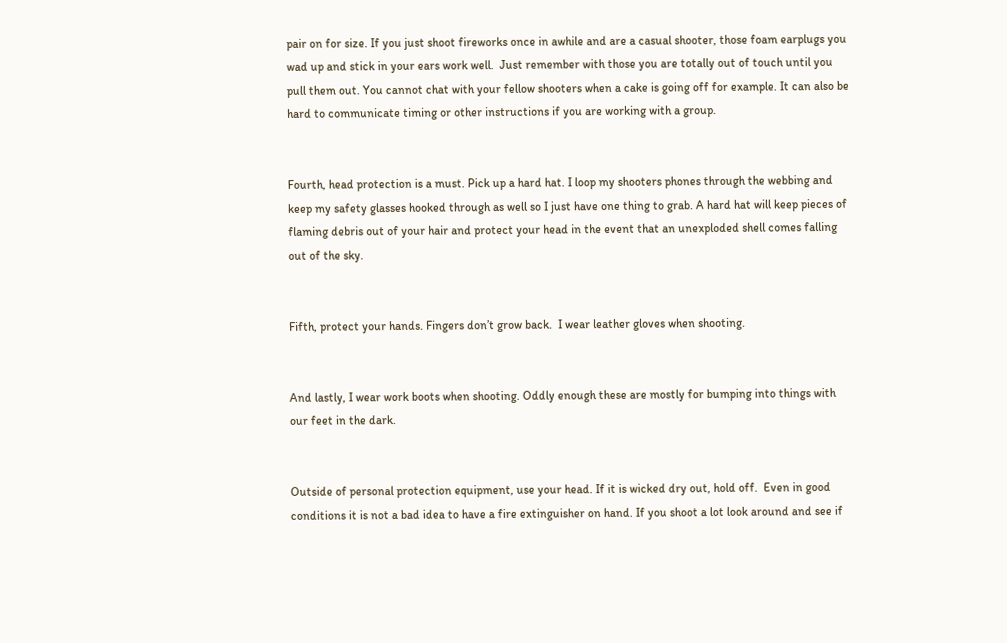pair on for size. If you just shoot fireworks once in awhile and are a casual shooter, those foam earplugs you wad up and stick in your ears work well.  Just remember with those you are totally out of touch until you pull them out. You cannot chat with your fellow shooters when a cake is going off for example. It can also be hard to communicate timing or other instructions if you are working with a group.


Fourth, head protection is a must. Pick up a hard hat. I loop my shooters phones through the webbing and keep my safety glasses hooked through as well so I just have one thing to grab. A hard hat will keep pieces of flaming debris out of your hair and protect your head in the event that an unexploded shell comes falling out of the sky.


Fifth, protect your hands. Fingers don’t grow back.  I wear leather gloves when shooting.


And lastly, I wear work boots when shooting. Oddly enough these are mostly for bumping into things with our feet in the dark.


Outside of personal protection equipment, use your head. If it is wicked dry out, hold off.  Even in good conditions it is not a bad idea to have a fire extinguisher on hand. If you shoot a lot look around and see if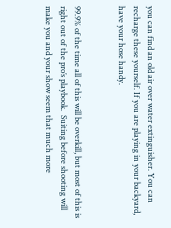you can find an old air over water extinguisher. You can recharge these yourself. If you are playing in your backyard, have your hose handy.


99.9% of the time all of this will be overkill, but most of this is right out of the pro’s playbook.  Suiting before shooting will make you and your show seem that much more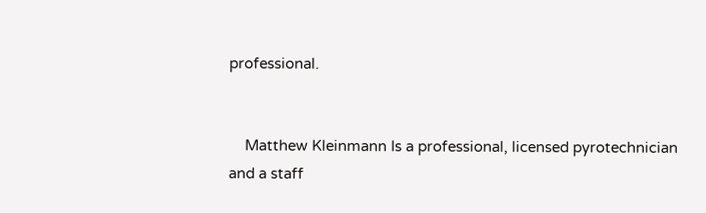professional.


    Matthew Kleinmann Is a professional, licensed pyrotechnician and a staff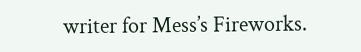writer for Mess’s Fireworks.